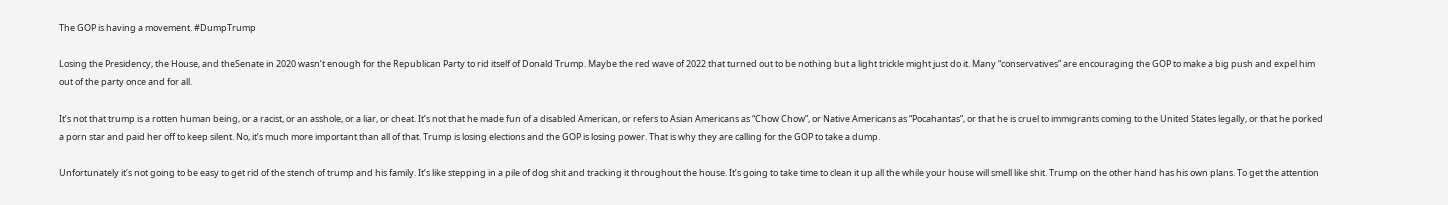The GOP is having a movement. #DumpTrump

Losing the Presidency, the House, and theSenate in 2020 wasn’t enough for the Republican Party to rid itself of Donald Trump. Maybe the red wave of 2022 that turned out to be nothing but a light trickle might just do it. Many “conservatives” are encouraging the GOP to make a big push and expel him out of the party once and for all.

It’s not that trump is a rotten human being, or a racist, or an asshole, or a liar, or cheat. It’s not that he made fun of a disabled American, or refers to Asian Americans as “Chow Chow”, or Native Americans as “Pocahantas”, or that he is cruel to immigrants coming to the United States legally, or that he porked a porn star and paid her off to keep silent. No, it’s much more important than all of that. Trump is losing elections and the GOP is losing power. That is why they are calling for the GOP to take a dump.

Unfortunately it’s not going to be easy to get rid of the stench of trump and his family. It’s like stepping in a pile of dog shit and tracking it throughout the house. It’s going to take time to clean it up all the while your house will smell like shit. Trump on the other hand has his own plans. To get the attention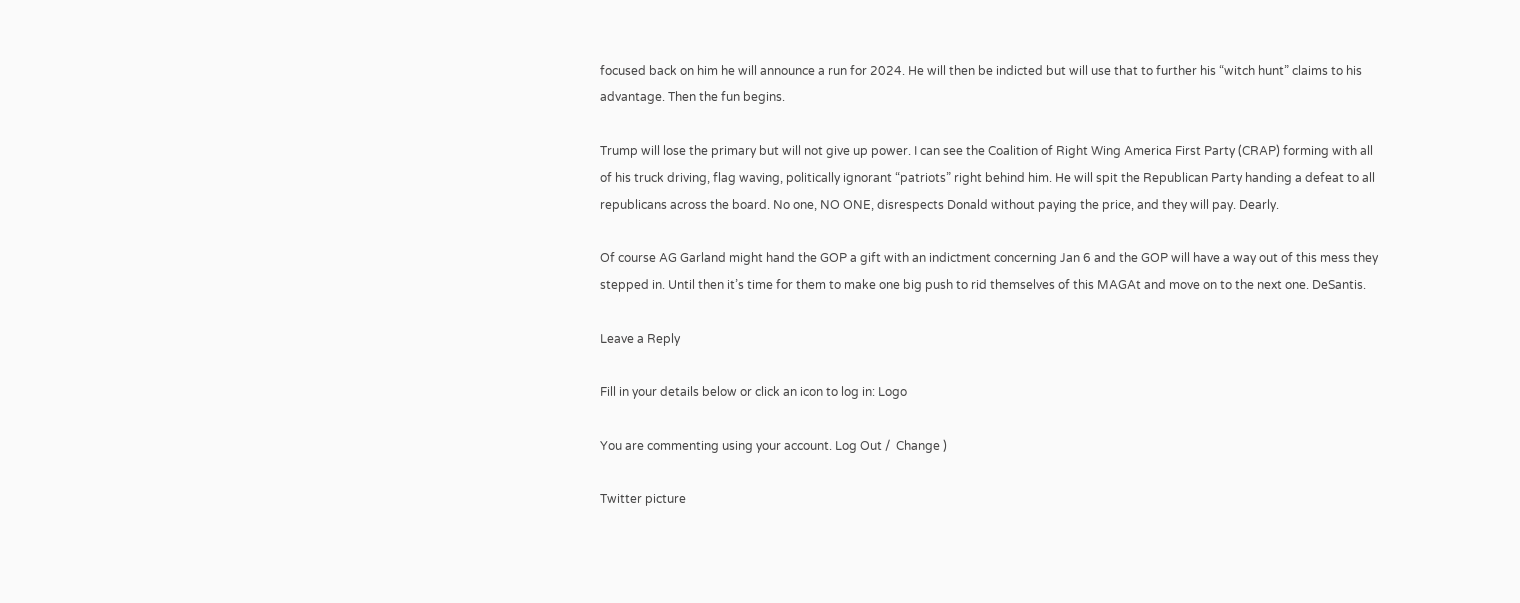focused back on him he will announce a run for 2024. He will then be indicted but will use that to further his “witch hunt” claims to his advantage. Then the fun begins.

Trump will lose the primary but will not give up power. I can see the Coalition of Right Wing America First Party (CRAP) forming with all of his truck driving, flag waving, politically ignorant “patriots” right behind him. He will spit the Republican Party handing a defeat to all republicans across the board. No one, NO ONE, disrespects Donald without paying the price, and they will pay. Dearly.

Of course AG Garland might hand the GOP a gift with an indictment concerning Jan 6 and the GOP will have a way out of this mess they stepped in. Until then it’s time for them to make one big push to rid themselves of this MAGAt and move on to the next one. DeSantis.

Leave a Reply

Fill in your details below or click an icon to log in: Logo

You are commenting using your account. Log Out /  Change )

Twitter picture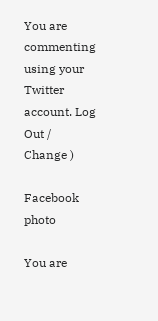You are commenting using your Twitter account. Log Out /  Change )

Facebook photo

You are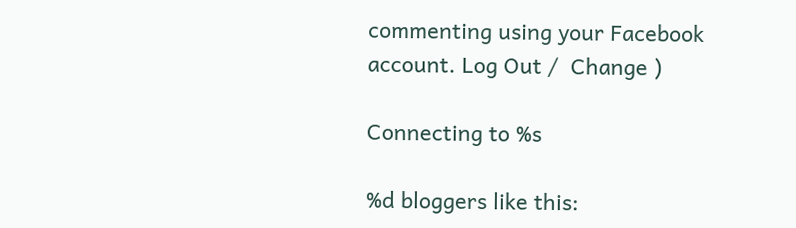commenting using your Facebook account. Log Out /  Change )

Connecting to %s

%d bloggers like this: